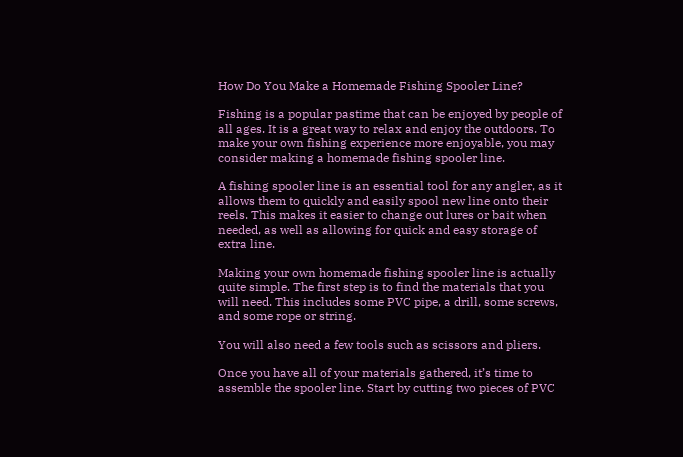How Do You Make a Homemade Fishing Spooler Line?

Fishing is a popular pastime that can be enjoyed by people of all ages. It is a great way to relax and enjoy the outdoors. To make your own fishing experience more enjoyable, you may consider making a homemade fishing spooler line.

A fishing spooler line is an essential tool for any angler, as it allows them to quickly and easily spool new line onto their reels. This makes it easier to change out lures or bait when needed, as well as allowing for quick and easy storage of extra line.

Making your own homemade fishing spooler line is actually quite simple. The first step is to find the materials that you will need. This includes some PVC pipe, a drill, some screws, and some rope or string.

You will also need a few tools such as scissors and pliers.

Once you have all of your materials gathered, it’s time to assemble the spooler line. Start by cutting two pieces of PVC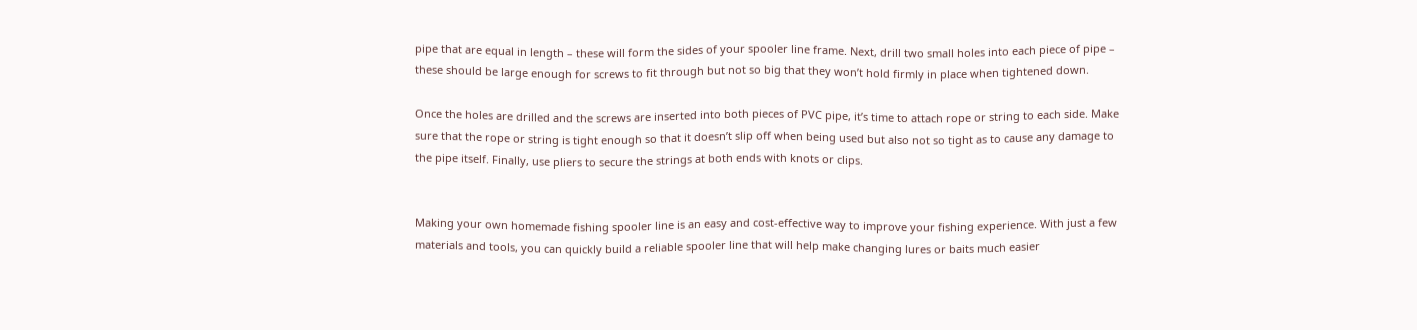pipe that are equal in length – these will form the sides of your spooler line frame. Next, drill two small holes into each piece of pipe – these should be large enough for screws to fit through but not so big that they won’t hold firmly in place when tightened down.

Once the holes are drilled and the screws are inserted into both pieces of PVC pipe, it’s time to attach rope or string to each side. Make sure that the rope or string is tight enough so that it doesn’t slip off when being used but also not so tight as to cause any damage to the pipe itself. Finally, use pliers to secure the strings at both ends with knots or clips.


Making your own homemade fishing spooler line is an easy and cost-effective way to improve your fishing experience. With just a few materials and tools, you can quickly build a reliable spooler line that will help make changing lures or baits much easier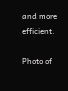and more efficient.

Photo of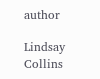author

Lindsay Collins